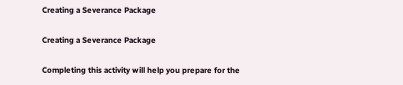Creating a Severance Package

Creating a Severance Package

Completing this activity will help you prepare for the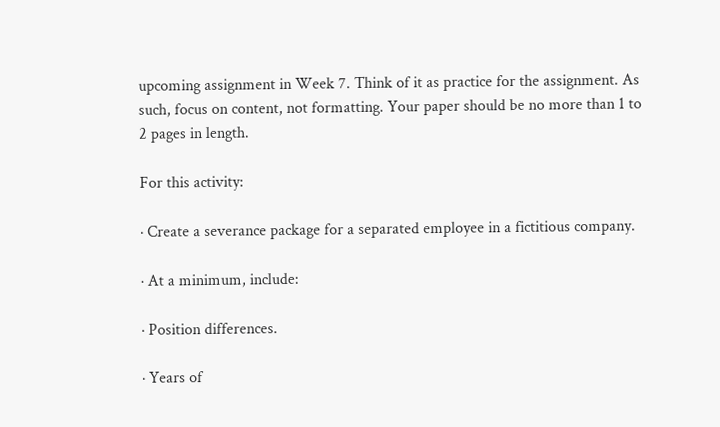upcoming assignment in Week 7. Think of it as practice for the assignment. As such, focus on content, not formatting. Your paper should be no more than 1 to 2 pages in length.

For this activity:

· Create a severance package for a separated employee in a fictitious company.

· At a minimum, include:

· Position differences.

· Years of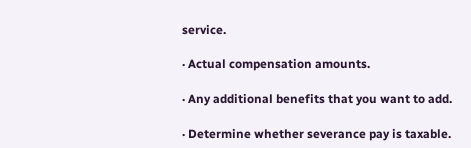service.

· Actual compensation amounts.

· Any additional benefits that you want to add.

· Determine whether severance pay is taxable.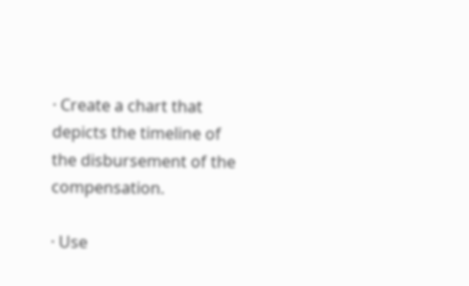· Create a chart that depicts the timeline of the disbursement of the compensation.

· Use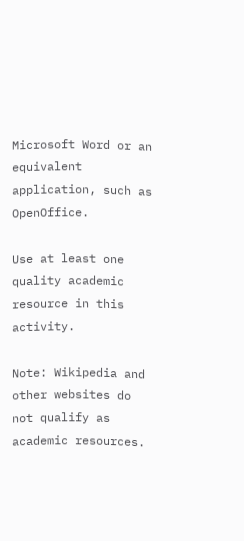Microsoft Word or an equivalent application, such as OpenOffice.

Use at least one quality academic resource in this activity.

Note: Wikipedia and other websites do not qualify as academic resources.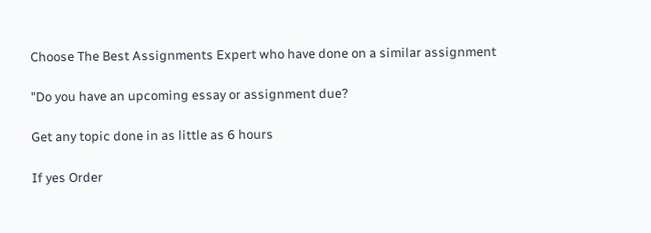Choose The Best Assignments Expert who have done on a similar assignment

"Do you have an upcoming essay or assignment due?

Get any topic done in as little as 6 hours

If yes Order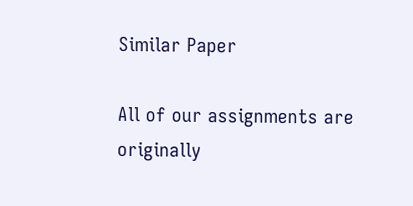Similar Paper

All of our assignments are originally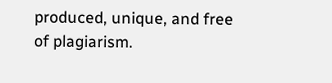produced, unique, and free of plagiarism.